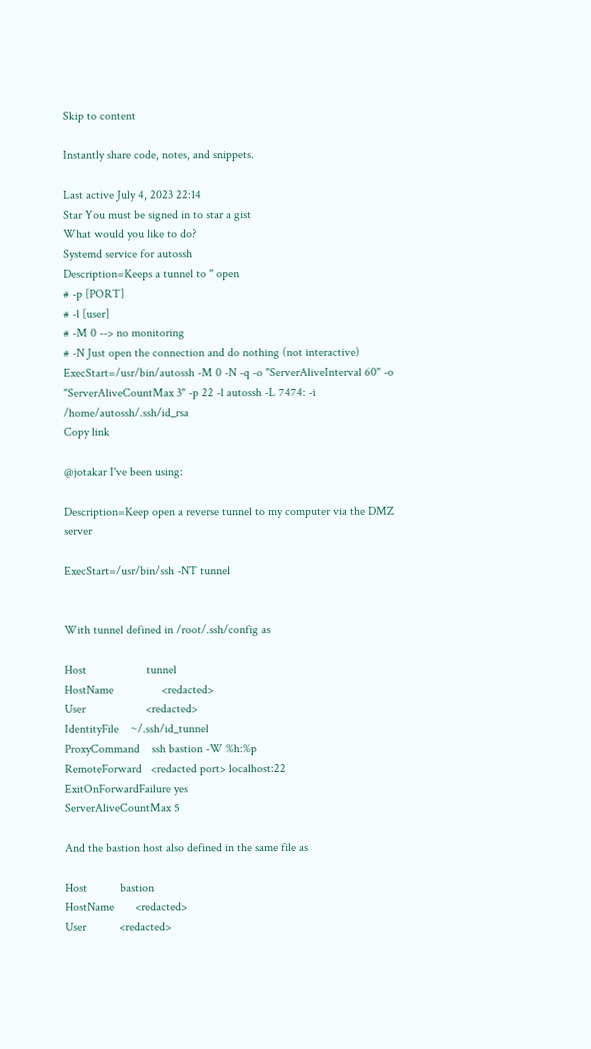Skip to content

Instantly share code, notes, and snippets.

Last active July 4, 2023 22:14
Star You must be signed in to star a gist
What would you like to do?
Systemd service for autossh
Description=Keeps a tunnel to '' open
# -p [PORT]
# -l [user]
# -M 0 --> no monitoring
# -N Just open the connection and do nothing (not interactive)
ExecStart=/usr/bin/autossh -M 0 -N -q -o "ServerAliveInterval 60" -o "ServerAliveCountMax 3" -p 22 -l autossh -L 7474: -i /home/autossh/.ssh/id_rsa
Copy link

@jotakar I've been using:

Description=Keep open a reverse tunnel to my computer via the DMZ server

ExecStart=/usr/bin/ssh -NT tunnel


With tunnel defined in /root/.ssh/config as

Host                    tunnel
HostName                <redacted>
User                    <redacted>
IdentityFile    ~/.ssh/id_tunnel
ProxyCommand    ssh bastion -W %h:%p
RemoteForward   <redacted port> localhost:22
ExitOnForwardFailure yes
ServerAliveCountMax 5

And the bastion host also defined in the same file as

Host           bastion
HostName       <redacted>
User           <redacted>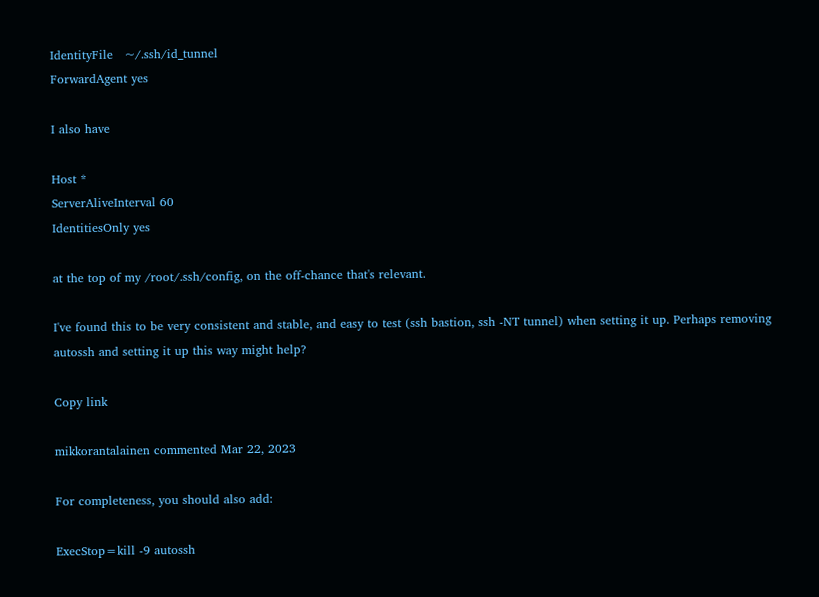IdentityFile   ~/.ssh/id_tunnel
ForwardAgent yes

I also have

Host *
ServerAliveInterval 60
IdentitiesOnly yes

at the top of my /root/.ssh/config, on the off-chance that's relevant.

I've found this to be very consistent and stable, and easy to test (ssh bastion, ssh -NT tunnel) when setting it up. Perhaps removing autossh and setting it up this way might help?

Copy link

mikkorantalainen commented Mar 22, 2023

For completeness, you should also add:

ExecStop=kill -9 autossh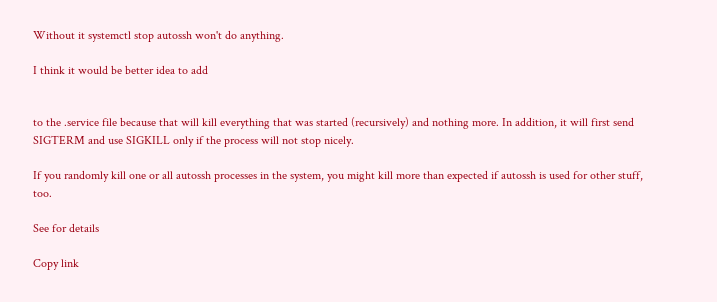Without it systemctl stop autossh won't do anything.

I think it would be better idea to add


to the .service file because that will kill everything that was started (recursively) and nothing more. In addition, it will first send SIGTERM and use SIGKILL only if the process will not stop nicely.

If you randomly kill one or all autossh processes in the system, you might kill more than expected if autossh is used for other stuff, too.

See for details

Copy link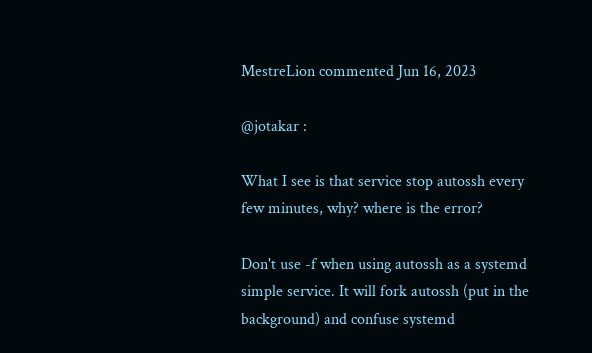MestreLion commented Jun 16, 2023

@jotakar :

What I see is that service stop autossh every few minutes, why? where is the error?

Don't use -f when using autossh as a systemd simple service. It will fork autossh (put in the background) and confuse systemd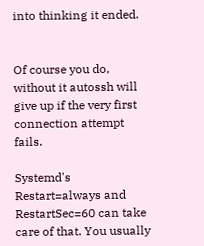into thinking it ended.


Of course you do, without it autossh will give up if the very first connection attempt fails.

Systemd's Restart=always and RestartSec=60 can take care of that. You usually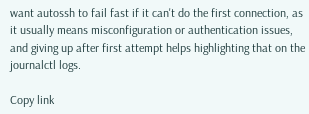want autossh to fail fast if it can't do the first connection, as it usually means misconfiguration or authentication issues, and giving up after first attempt helps highlighting that on the journalctl logs.

Copy link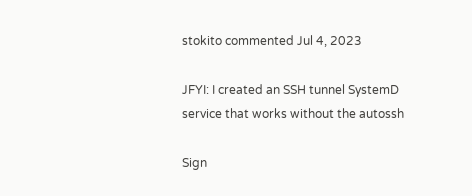stokito commented Jul 4, 2023

JFYI: I created an SSH tunnel SystemD service that works without the autossh

Sign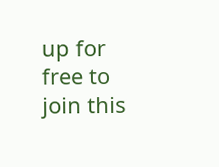up for free to join this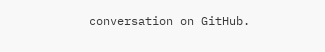conversation on GitHub.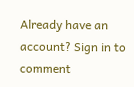Already have an account? Sign in to comment